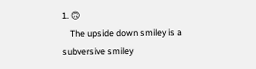1. 🙃
    The upside down smiley is a subversive smiley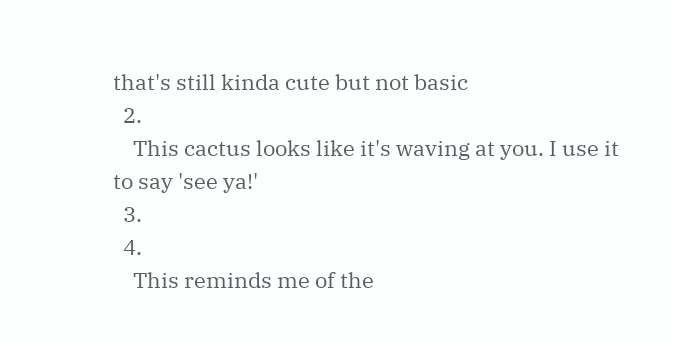that's still kinda cute but not basic
  2.
    This cactus looks like it's waving at you. I use it to say 'see ya!'
  3.
  4.
    This reminds me of the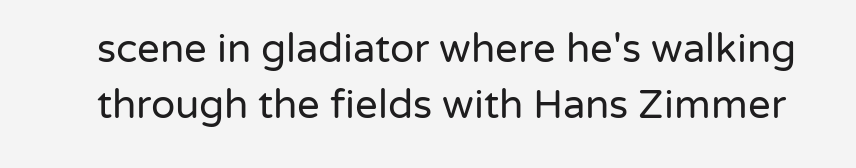scene in gladiator where he's walking through the fields with Hans Zimmer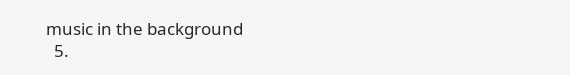music in the background
  5.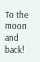To the moon and back!